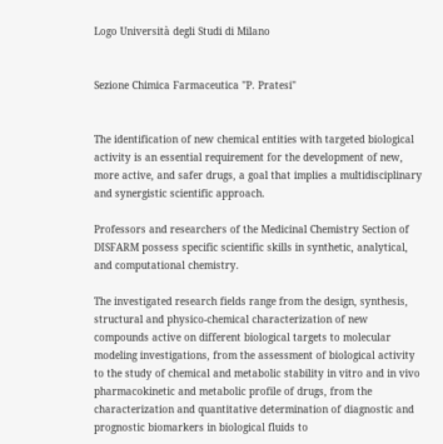Logo Università degli Studi di Milano


Sezione Chimica Farmaceutica "P. Pratesi"


The identification of new chemical entities with targeted biological activity is an essential requirement for the development of new, more active, and safer drugs, a goal that implies a multidisciplinary and synergistic scientific approach.

Professors and researchers of the Medicinal Chemistry Section of DISFARM possess specific scientific skills in synthetic, analytical, and computational chemistry.

The investigated research fields range from the design, synthesis, structural and physico-chemical characterization of new compounds active on different biological targets to molecular modeling investigations, from the assessment of biological activity to the study of chemical and metabolic stability in vitro and in vivo pharmacokinetic and metabolic profile of drugs, from the characterization and quantitative determination of diagnostic and prognostic biomarkers in biological fluids to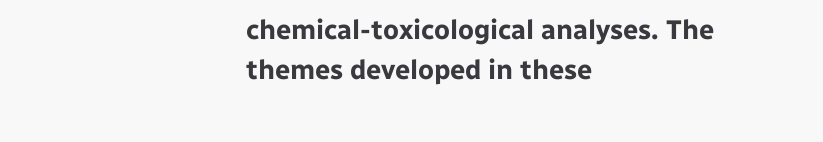chemical-toxicological analyses. The themes developed in these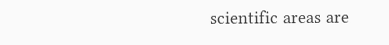scientific areas are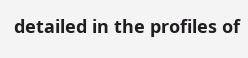detailed in the profiles of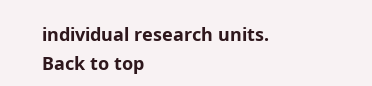individual research units.
Back to top